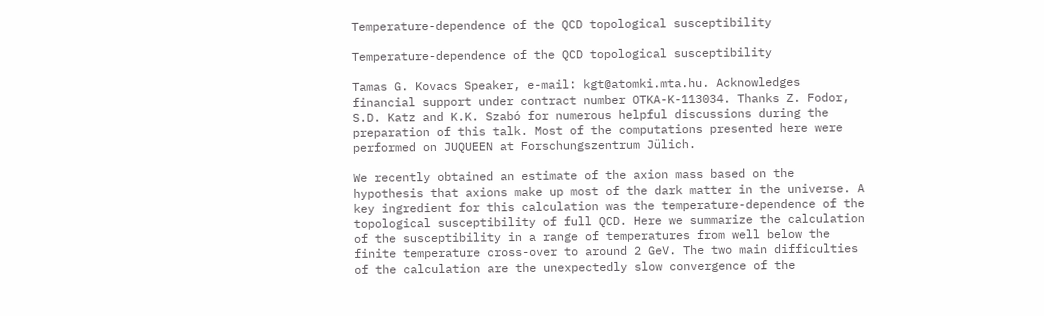Temperature-dependence of the QCD topological susceptibility

Temperature-dependence of the QCD topological susceptibility

Tamas G. Kovacs Speaker, e-mail: kgt@atomki.mta.hu. Acknowledges financial support under contract number OTKA-K-113034. Thanks Z. Fodor, S.D. Katz and K.K. Szabó for numerous helpful discussions during the preparation of this talk. Most of the computations presented here were performed on JUQUEEN at Forschungszentrum Jülich.

We recently obtained an estimate of the axion mass based on the hypothesis that axions make up most of the dark matter in the universe. A key ingredient for this calculation was the temperature-dependence of the topological susceptibility of full QCD. Here we summarize the calculation of the susceptibility in a range of temperatures from well below the finite temperature cross-over to around 2 GeV. The two main difficulties of the calculation are the unexpectedly slow convergence of the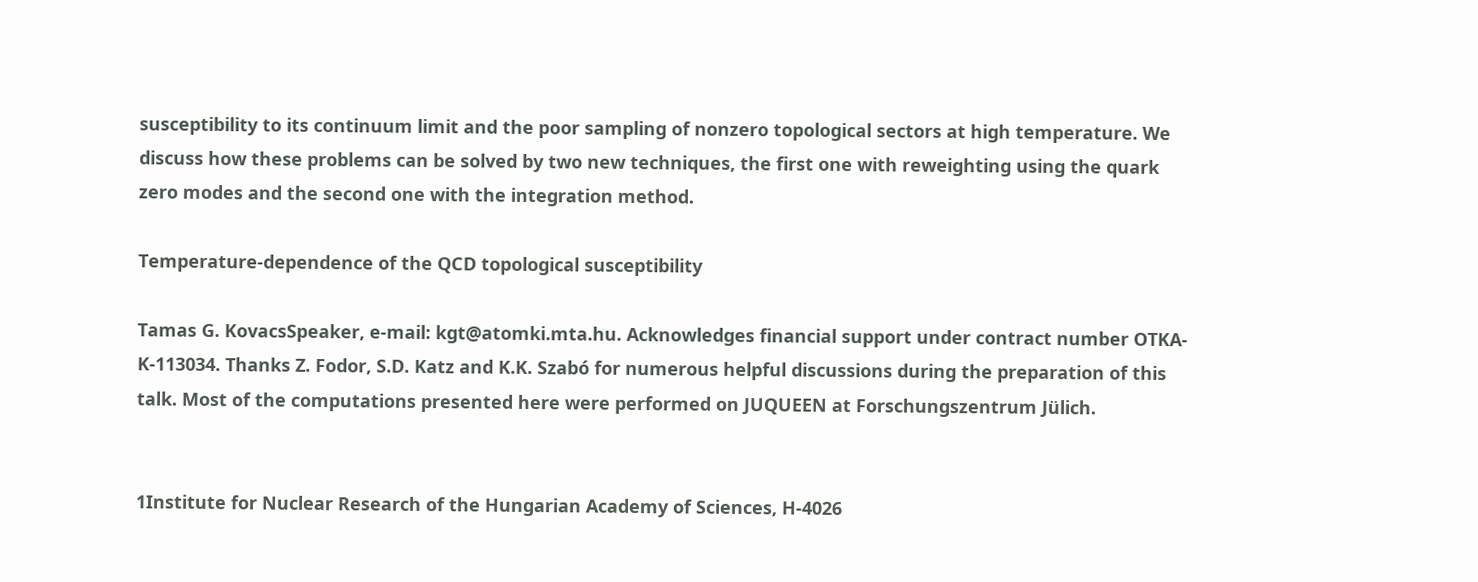susceptibility to its continuum limit and the poor sampling of nonzero topological sectors at high temperature. We discuss how these problems can be solved by two new techniques, the first one with reweighting using the quark zero modes and the second one with the integration method.

Temperature-dependence of the QCD topological susceptibility

Tamas G. KovacsSpeaker, e-mail: kgt@atomki.mta.hu. Acknowledges financial support under contract number OTKA-K-113034. Thanks Z. Fodor, S.D. Katz and K.K. Szabó for numerous helpful discussions during the preparation of this talk. Most of the computations presented here were performed on JUQUEEN at Forschungszentrum Jülich.


1Institute for Nuclear Research of the Hungarian Academy of Sciences, H-4026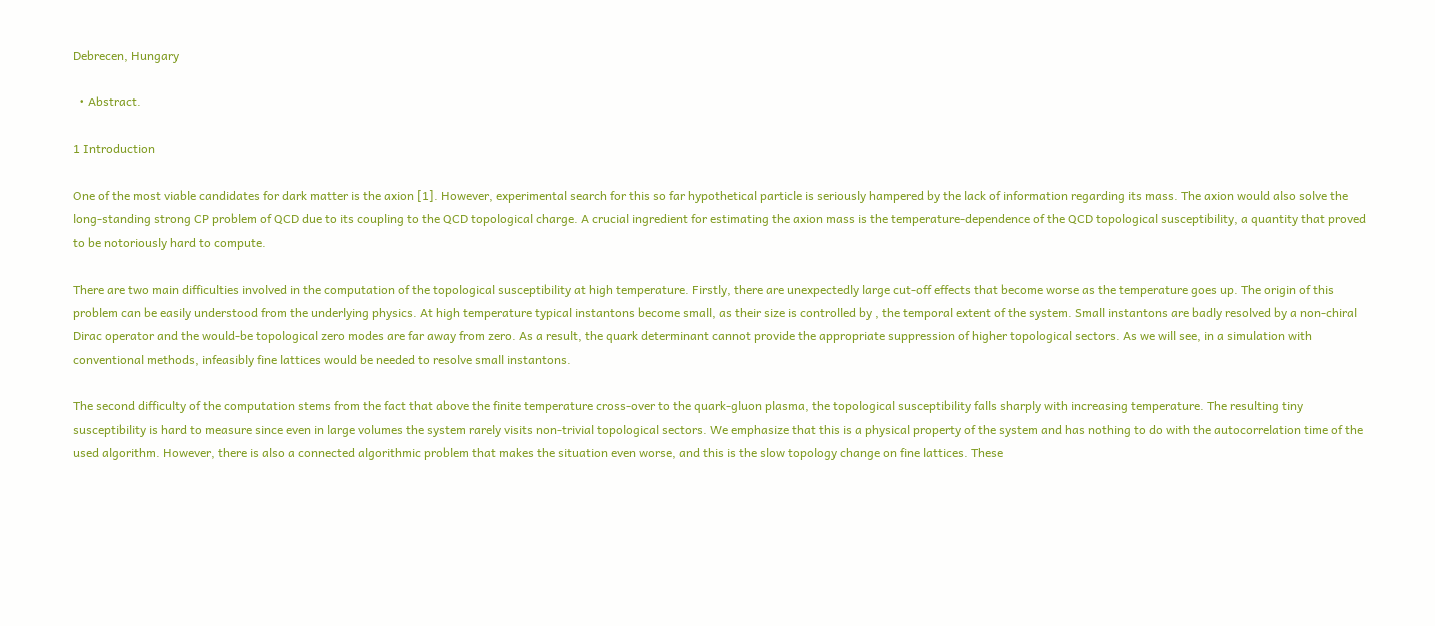Debrecen, Hungary

  • Abstract.

1 Introduction

One of the most viable candidates for dark matter is the axion [1]. However, experimental search for this so far hypothetical particle is seriously hampered by the lack of information regarding its mass. The axion would also solve the long-standing strong CP problem of QCD due to its coupling to the QCD topological charge. A crucial ingredient for estimating the axion mass is the temperature-dependence of the QCD topological susceptibility, a quantity that proved to be notoriously hard to compute.

There are two main difficulties involved in the computation of the topological susceptibility at high temperature. Firstly, there are unexpectedly large cut-off effects that become worse as the temperature goes up. The origin of this problem can be easily understood from the underlying physics. At high temperature typical instantons become small, as their size is controlled by , the temporal extent of the system. Small instantons are badly resolved by a non-chiral Dirac operator and the would-be topological zero modes are far away from zero. As a result, the quark determinant cannot provide the appropriate suppression of higher topological sectors. As we will see, in a simulation with conventional methods, infeasibly fine lattices would be needed to resolve small instantons.

The second difficulty of the computation stems from the fact that above the finite temperature cross-over to the quark-gluon plasma, the topological susceptibility falls sharply with increasing temperature. The resulting tiny susceptibility is hard to measure since even in large volumes the system rarely visits non-trivial topological sectors. We emphasize that this is a physical property of the system and has nothing to do with the autocorrelation time of the used algorithm. However, there is also a connected algorithmic problem that makes the situation even worse, and this is the slow topology change on fine lattices. These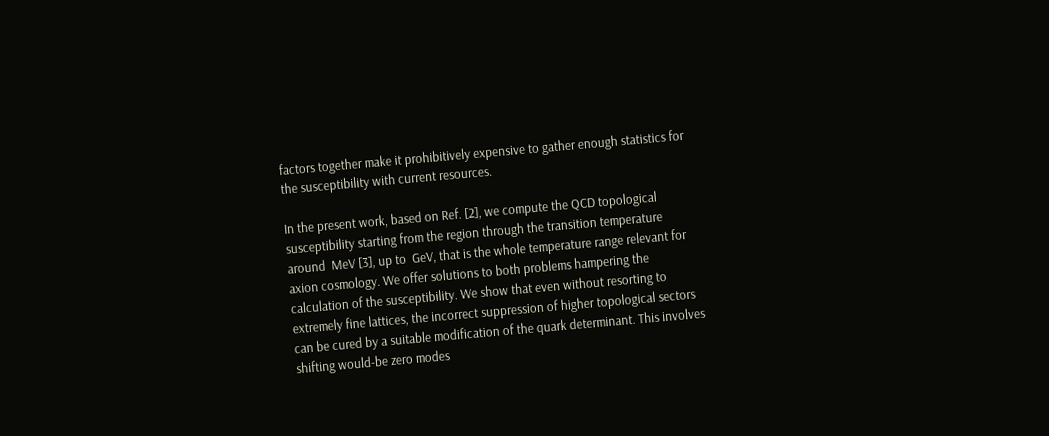factors together make it prohibitively expensive to gather enough statistics for the susceptibility with current resources.

In the present work, based on Ref. [2], we compute the QCD topological susceptibility starting from the region through the transition temperature around  MeV [3], up to  GeV, that is the whole temperature range relevant for axion cosmology. We offer solutions to both problems hampering the calculation of the susceptibility. We show that even without resorting to extremely fine lattices, the incorrect suppression of higher topological sectors can be cured by a suitable modification of the quark determinant. This involves shifting would-be zero modes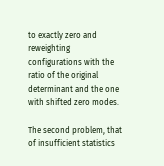to exactly zero and reweighting configurations with the ratio of the original determinant and the one with shifted zero modes.

The second problem, that of insufficient statistics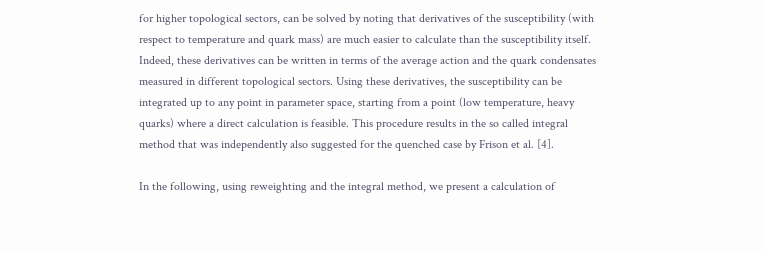for higher topological sectors, can be solved by noting that derivatives of the susceptibility (with respect to temperature and quark mass) are much easier to calculate than the susceptibility itself. Indeed, these derivatives can be written in terms of the average action and the quark condensates measured in different topological sectors. Using these derivatives, the susceptibility can be integrated up to any point in parameter space, starting from a point (low temperature, heavy quarks) where a direct calculation is feasible. This procedure results in the so called integral method that was independently also suggested for the quenched case by Frison et al. [4].

In the following, using reweighting and the integral method, we present a calculation of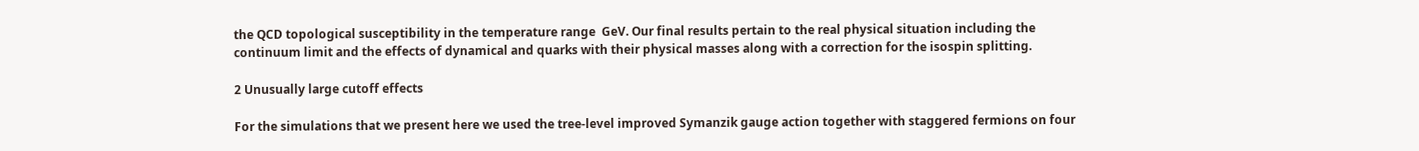the QCD topological susceptibility in the temperature range  GeV. Our final results pertain to the real physical situation including the continuum limit and the effects of dynamical and quarks with their physical masses along with a correction for the isospin splitting.

2 Unusually large cutoff effects

For the simulations that we present here we used the tree-level improved Symanzik gauge action together with staggered fermions on four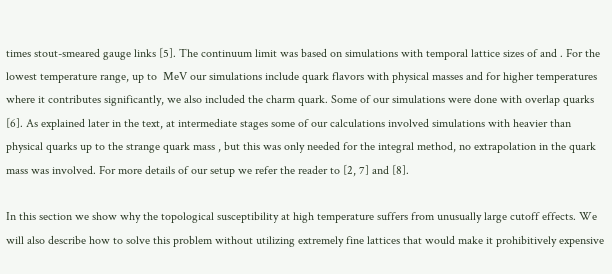times stout-smeared gauge links [5]. The continuum limit was based on simulations with temporal lattice sizes of and . For the lowest temperature range, up to  MeV our simulations include quark flavors with physical masses and for higher temperatures where it contributes significantly, we also included the charm quark. Some of our simulations were done with overlap quarks [6]. As explained later in the text, at intermediate stages some of our calculations involved simulations with heavier than physical quarks up to the strange quark mass , but this was only needed for the integral method, no extrapolation in the quark mass was involved. For more details of our setup we refer the reader to [2, 7] and [8].

In this section we show why the topological susceptibility at high temperature suffers from unusually large cutoff effects. We will also describe how to solve this problem without utilizing extremely fine lattices that would make it prohibitively expensive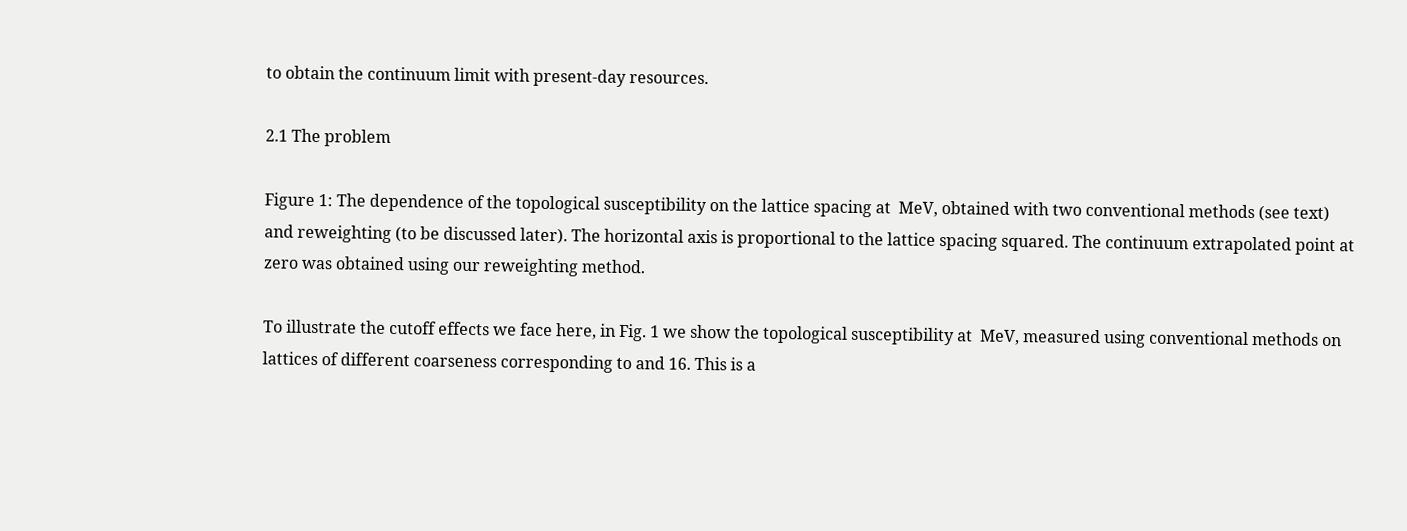to obtain the continuum limit with present-day resources.

2.1 The problem

Figure 1: The dependence of the topological susceptibility on the lattice spacing at  MeV, obtained with two conventional methods (see text) and reweighting (to be discussed later). The horizontal axis is proportional to the lattice spacing squared. The continuum extrapolated point at zero was obtained using our reweighting method.

To illustrate the cutoff effects we face here, in Fig. 1 we show the topological susceptibility at  MeV, measured using conventional methods on lattices of different coarseness corresponding to and 16. This is a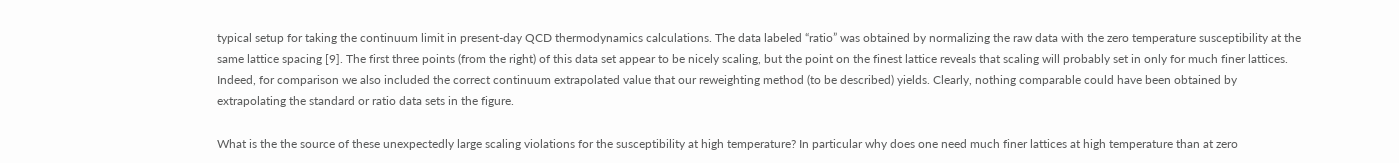typical setup for taking the continuum limit in present-day QCD thermodynamics calculations. The data labeled “ratio” was obtained by normalizing the raw data with the zero temperature susceptibility at the same lattice spacing [9]. The first three points (from the right) of this data set appear to be nicely scaling, but the point on the finest lattice reveals that scaling will probably set in only for much finer lattices. Indeed, for comparison we also included the correct continuum extrapolated value that our reweighting method (to be described) yields. Clearly, nothing comparable could have been obtained by extrapolating the standard or ratio data sets in the figure.

What is the the source of these unexpectedly large scaling violations for the susceptibility at high temperature? In particular why does one need much finer lattices at high temperature than at zero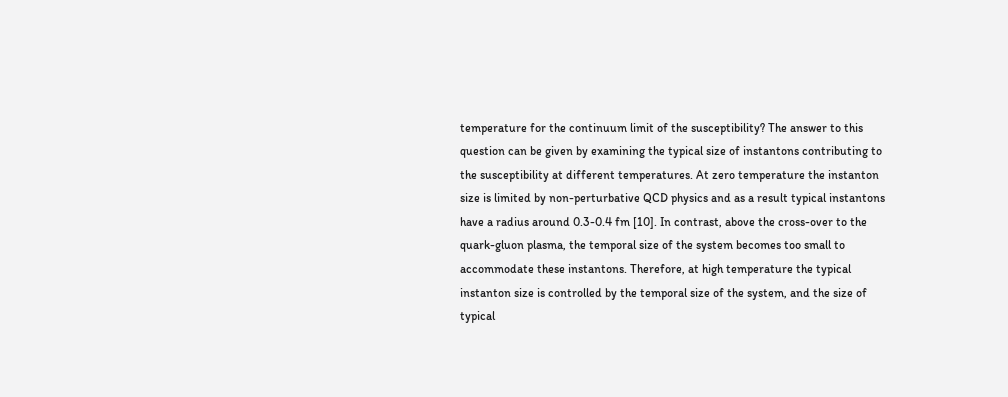temperature for the continuum limit of the susceptibility? The answer to this question can be given by examining the typical size of instantons contributing to the susceptibility at different temperatures. At zero temperature the instanton size is limited by non-perturbative QCD physics and as a result typical instantons have a radius around 0.3-0.4 fm [10]. In contrast, above the cross-over to the quark-gluon plasma, the temporal size of the system becomes too small to accommodate these instantons. Therefore, at high temperature the typical instanton size is controlled by the temporal size of the system, and the size of typical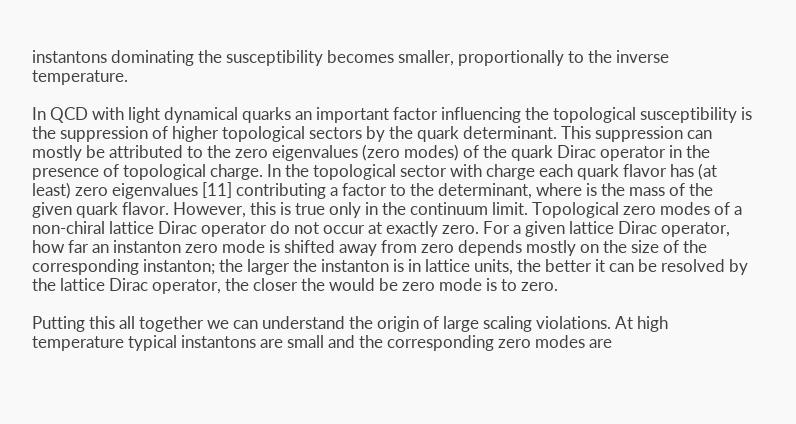instantons dominating the susceptibility becomes smaller, proportionally to the inverse temperature.

In QCD with light dynamical quarks an important factor influencing the topological susceptibility is the suppression of higher topological sectors by the quark determinant. This suppression can mostly be attributed to the zero eigenvalues (zero modes) of the quark Dirac operator in the presence of topological charge. In the topological sector with charge each quark flavor has (at least) zero eigenvalues [11] contributing a factor to the determinant, where is the mass of the given quark flavor. However, this is true only in the continuum limit. Topological zero modes of a non-chiral lattice Dirac operator do not occur at exactly zero. For a given lattice Dirac operator, how far an instanton zero mode is shifted away from zero depends mostly on the size of the corresponding instanton; the larger the instanton is in lattice units, the better it can be resolved by the lattice Dirac operator, the closer the would be zero mode is to zero.

Putting this all together we can understand the origin of large scaling violations. At high temperature typical instantons are small and the corresponding zero modes are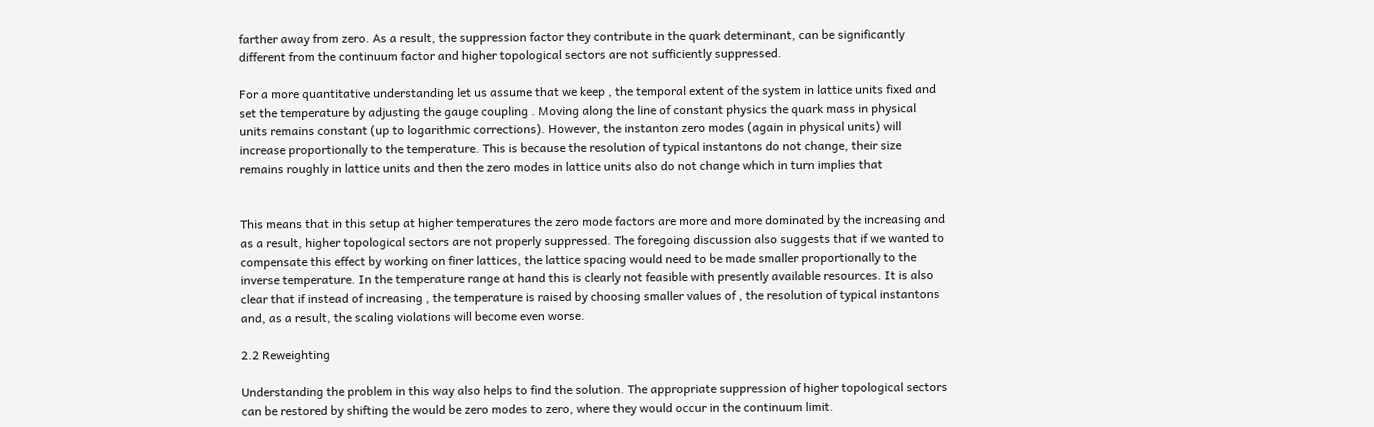farther away from zero. As a result, the suppression factor they contribute in the quark determinant, can be significantly different from the continuum factor and higher topological sectors are not sufficiently suppressed.

For a more quantitative understanding let us assume that we keep , the temporal extent of the system in lattice units fixed and set the temperature by adjusting the gauge coupling . Moving along the line of constant physics the quark mass in physical units remains constant (up to logarithmic corrections). However, the instanton zero modes (again in physical units) will increase proportionally to the temperature. This is because the resolution of typical instantons do not change, their size remains roughly in lattice units and then the zero modes in lattice units also do not change which in turn implies that


This means that in this setup at higher temperatures the zero mode factors are more and more dominated by the increasing and as a result, higher topological sectors are not properly suppressed. The foregoing discussion also suggests that if we wanted to compensate this effect by working on finer lattices, the lattice spacing would need to be made smaller proportionally to the inverse temperature. In the temperature range at hand this is clearly not feasible with presently available resources. It is also clear that if instead of increasing , the temperature is raised by choosing smaller values of , the resolution of typical instantons and, as a result, the scaling violations will become even worse.

2.2 Reweighting

Understanding the problem in this way also helps to find the solution. The appropriate suppression of higher topological sectors can be restored by shifting the would be zero modes to zero, where they would occur in the continuum limit.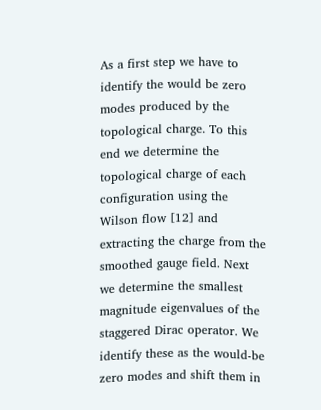As a first step we have to identify the would be zero modes produced by the topological charge. To this end we determine the topological charge of each configuration using the Wilson flow [12] and extracting the charge from the smoothed gauge field. Next we determine the smallest magnitude eigenvalues of the staggered Dirac operator. We identify these as the would-be zero modes and shift them in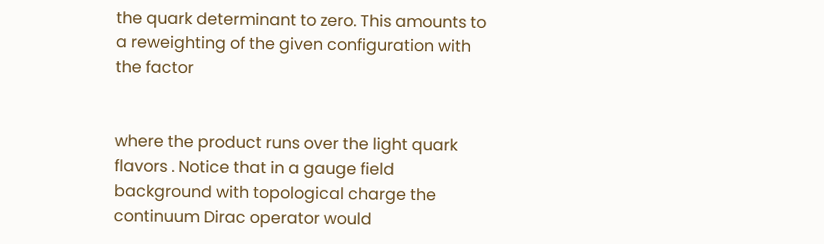the quark determinant to zero. This amounts to a reweighting of the given configuration with the factor


where the product runs over the light quark flavors . Notice that in a gauge field background with topological charge the continuum Dirac operator would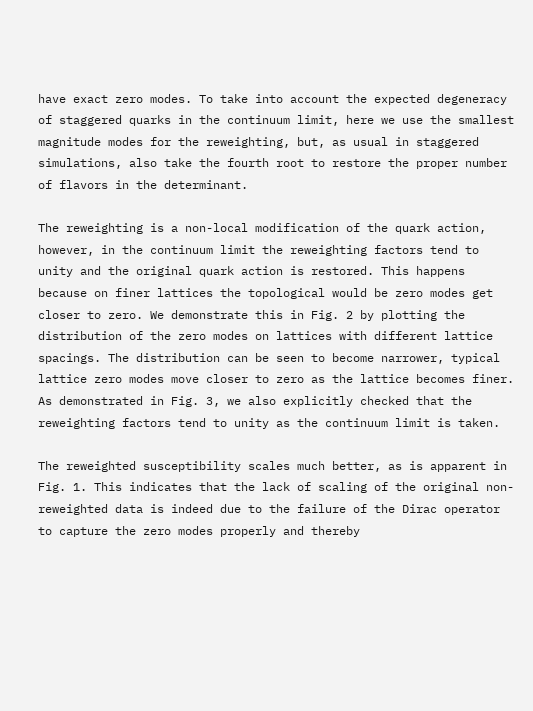have exact zero modes. To take into account the expected degeneracy of staggered quarks in the continuum limit, here we use the smallest magnitude modes for the reweighting, but, as usual in staggered simulations, also take the fourth root to restore the proper number of flavors in the determinant.

The reweighting is a non-local modification of the quark action, however, in the continuum limit the reweighting factors tend to unity and the original quark action is restored. This happens because on finer lattices the topological would be zero modes get closer to zero. We demonstrate this in Fig. 2 by plotting the distribution of the zero modes on lattices with different lattice spacings. The distribution can be seen to become narrower, typical lattice zero modes move closer to zero as the lattice becomes finer. As demonstrated in Fig. 3, we also explicitly checked that the reweighting factors tend to unity as the continuum limit is taken.

The reweighted susceptibility scales much better, as is apparent in Fig. 1. This indicates that the lack of scaling of the original non-reweighted data is indeed due to the failure of the Dirac operator to capture the zero modes properly and thereby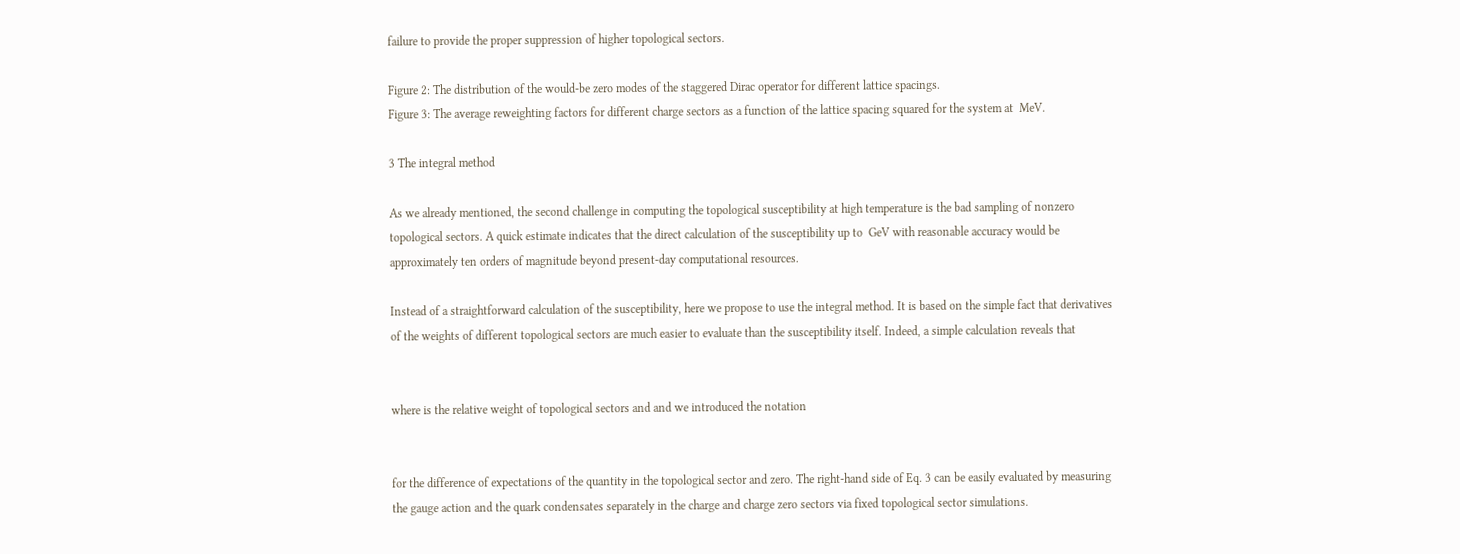failure to provide the proper suppression of higher topological sectors.

Figure 2: The distribution of the would-be zero modes of the staggered Dirac operator for different lattice spacings.
Figure 3: The average reweighting factors for different charge sectors as a function of the lattice spacing squared for the system at  MeV.

3 The integral method

As we already mentioned, the second challenge in computing the topological susceptibility at high temperature is the bad sampling of nonzero topological sectors. A quick estimate indicates that the direct calculation of the susceptibility up to  GeV with reasonable accuracy would be approximately ten orders of magnitude beyond present-day computational resources.

Instead of a straightforward calculation of the susceptibility, here we propose to use the integral method. It is based on the simple fact that derivatives of the weights of different topological sectors are much easier to evaluate than the susceptibility itself. Indeed, a simple calculation reveals that


where is the relative weight of topological sectors and and we introduced the notation


for the difference of expectations of the quantity in the topological sector and zero. The right-hand side of Eq. 3 can be easily evaluated by measuring the gauge action and the quark condensates separately in the charge and charge zero sectors via fixed topological sector simulations.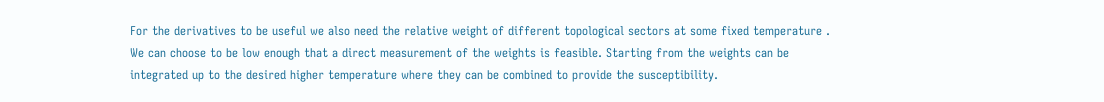For the derivatives to be useful we also need the relative weight of different topological sectors at some fixed temperature . We can choose to be low enough that a direct measurement of the weights is feasible. Starting from the weights can be integrated up to the desired higher temperature where they can be combined to provide the susceptibility.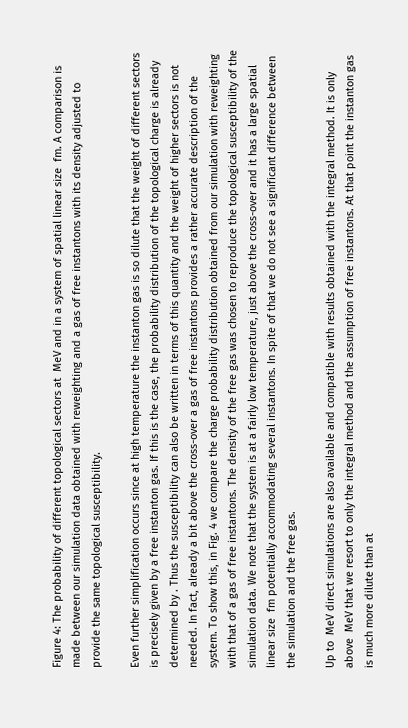Figure 4: The probability of different topological sectors at  MeV and in a system of spatial linear size  fm. A comparison is made between our simulation data obtained with reweighting and a gas of free instantons with its density adjusted to provide the same topological susceptibility.

Even further simplification occurs since at high temperature the instanton gas is so dilute that the weight of different sectors is precisely given by a free instanton gas. If this is the case, the probability distribution of the topological charge is already determined by . Thus the susceptibility can also be written in terms of this quantity and the weight of higher sectors is not needed. In fact, already a bit above the cross-over a gas of free instantons provides a rather accurate description of the system. To show this, in Fig. 4 we compare the charge probability distribution obtained from our simulation with reweighting with that of a gas of free instantons. The density of the free gas was chosen to reproduce the topological susceptibility of the simulation data. We note that the system is at a fairly low temperature, just above the cross-over and it has a large spatial linear size  fm potentially accommodating several instantons. In spite of that we do not see a significant difference between the simulation and the free gas.

Up to  MeV direct simulations are also available and compatible with results obtained with the integral method. It is only above  MeV that we resort to only the integral method and the assumption of free instantons. At that point the instanton gas is much more dilute than at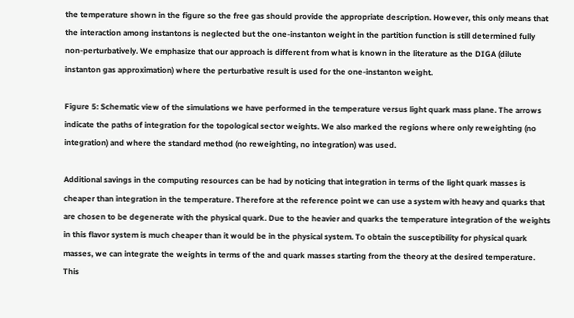the temperature shown in the figure so the free gas should provide the appropriate description. However, this only means that the interaction among instantons is neglected but the one-instanton weight in the partition function is still determined fully non-perturbatively. We emphasize that our approach is different from what is known in the literature as the DIGA (dilute instanton gas approximation) where the perturbative result is used for the one-instanton weight.

Figure 5: Schematic view of the simulations we have performed in the temperature versus light quark mass plane. The arrows indicate the paths of integration for the topological sector weights. We also marked the regions where only reweighting (no integration) and where the standard method (no reweighting, no integration) was used.

Additional savings in the computing resources can be had by noticing that integration in terms of the light quark masses is cheaper than integration in the temperature. Therefore at the reference point we can use a system with heavy and quarks that are chosen to be degenerate with the physical quark. Due to the heavier and quarks the temperature integration of the weights in this flavor system is much cheaper than it would be in the physical system. To obtain the susceptibility for physical quark masses, we can integrate the weights in terms of the and quark masses starting from the theory at the desired temperature. This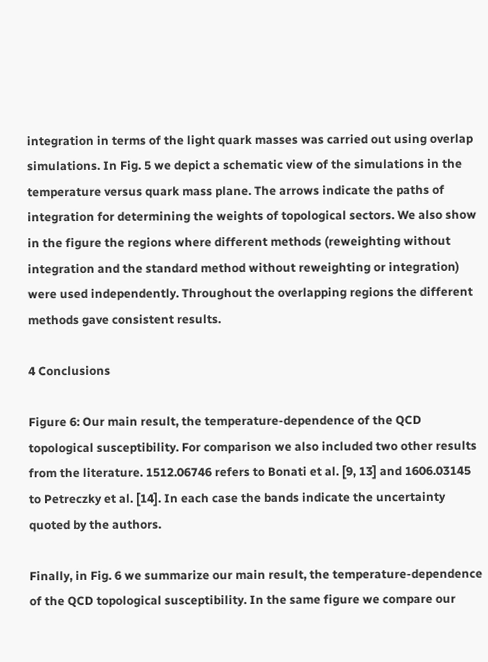integration in terms of the light quark masses was carried out using overlap simulations. In Fig. 5 we depict a schematic view of the simulations in the temperature versus quark mass plane. The arrows indicate the paths of integration for determining the weights of topological sectors. We also show in the figure the regions where different methods (reweighting without integration and the standard method without reweighting or integration) were used independently. Throughout the overlapping regions the different methods gave consistent results.

4 Conclusions

Figure 6: Our main result, the temperature-dependence of the QCD topological susceptibility. For comparison we also included two other results from the literature. 1512.06746 refers to Bonati et al. [9, 13] and 1606.03145 to Petreczky et al. [14]. In each case the bands indicate the uncertainty quoted by the authors.

Finally, in Fig. 6 we summarize our main result, the temperature-dependence of the QCD topological susceptibility. In the same figure we compare our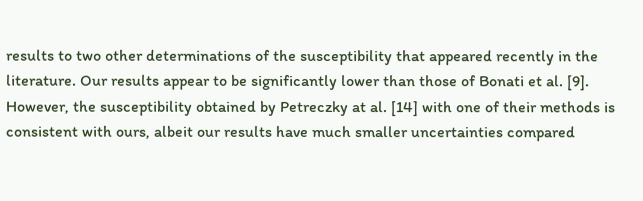results to two other determinations of the susceptibility that appeared recently in the literature. Our results appear to be significantly lower than those of Bonati et al. [9]. However, the susceptibility obtained by Petreczky at al. [14] with one of their methods is consistent with ours, albeit our results have much smaller uncertainties compared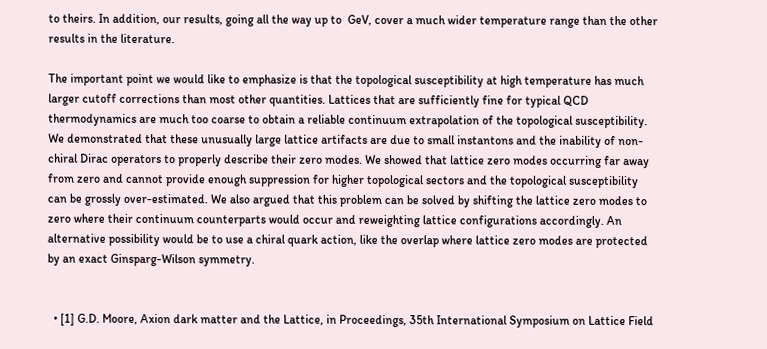to theirs. In addition, our results, going all the way up to  GeV, cover a much wider temperature range than the other results in the literature.

The important point we would like to emphasize is that the topological susceptibility at high temperature has much larger cutoff corrections than most other quantities. Lattices that are sufficiently fine for typical QCD thermodynamics are much too coarse to obtain a reliable continuum extrapolation of the topological susceptibility. We demonstrated that these unusually large lattice artifacts are due to small instantons and the inability of non-chiral Dirac operators to properly describe their zero modes. We showed that lattice zero modes occurring far away from zero and cannot provide enough suppression for higher topological sectors and the topological susceptibility can be grossly over-estimated. We also argued that this problem can be solved by shifting the lattice zero modes to zero where their continuum counterparts would occur and reweighting lattice configurations accordingly. An alternative possibility would be to use a chiral quark action, like the overlap where lattice zero modes are protected by an exact Ginsparg-Wilson symmetry.


  • [1] G.D. Moore, Axion dark matter and the Lattice, in Proceedings, 35th International Symposium on Lattice Field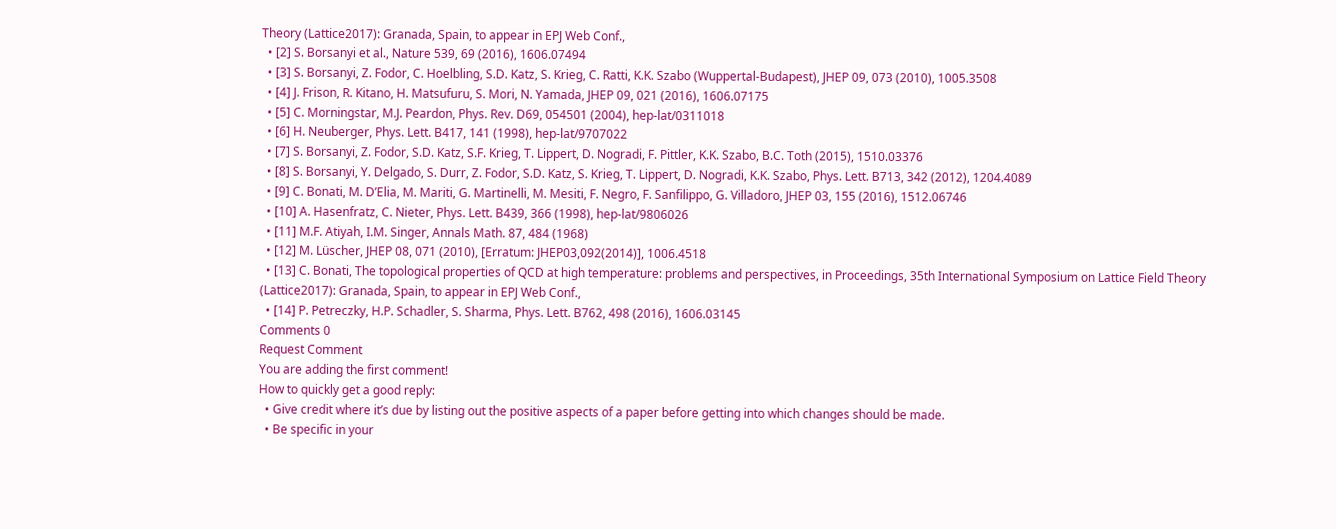Theory (Lattice2017): Granada, Spain, to appear in EPJ Web Conf.,
  • [2] S. Borsanyi et al., Nature 539, 69 (2016), 1606.07494
  • [3] S. Borsanyi, Z. Fodor, C. Hoelbling, S.D. Katz, S. Krieg, C. Ratti, K.K. Szabo (Wuppertal-Budapest), JHEP 09, 073 (2010), 1005.3508
  • [4] J. Frison, R. Kitano, H. Matsufuru, S. Mori, N. Yamada, JHEP 09, 021 (2016), 1606.07175
  • [5] C. Morningstar, M.J. Peardon, Phys. Rev. D69, 054501 (2004), hep-lat/0311018
  • [6] H. Neuberger, Phys. Lett. B417, 141 (1998), hep-lat/9707022
  • [7] S. Borsanyi, Z. Fodor, S.D. Katz, S.F. Krieg, T. Lippert, D. Nogradi, F. Pittler, K.K. Szabo, B.C. Toth (2015), 1510.03376
  • [8] S. Borsanyi, Y. Delgado, S. Durr, Z. Fodor, S.D. Katz, S. Krieg, T. Lippert, D. Nogradi, K.K. Szabo, Phys. Lett. B713, 342 (2012), 1204.4089
  • [9] C. Bonati, M. D’Elia, M. Mariti, G. Martinelli, M. Mesiti, F. Negro, F. Sanfilippo, G. Villadoro, JHEP 03, 155 (2016), 1512.06746
  • [10] A. Hasenfratz, C. Nieter, Phys. Lett. B439, 366 (1998), hep-lat/9806026
  • [11] M.F. Atiyah, I.M. Singer, Annals Math. 87, 484 (1968)
  • [12] M. Lüscher, JHEP 08, 071 (2010), [Erratum: JHEP03,092(2014)], 1006.4518
  • [13] C. Bonati, The topological properties of QCD at high temperature: problems and perspectives, in Proceedings, 35th International Symposium on Lattice Field Theory (Lattice2017): Granada, Spain, to appear in EPJ Web Conf.,
  • [14] P. Petreczky, H.P. Schadler, S. Sharma, Phys. Lett. B762, 498 (2016), 1606.03145
Comments 0
Request Comment
You are adding the first comment!
How to quickly get a good reply:
  • Give credit where it’s due by listing out the positive aspects of a paper before getting into which changes should be made.
  • Be specific in your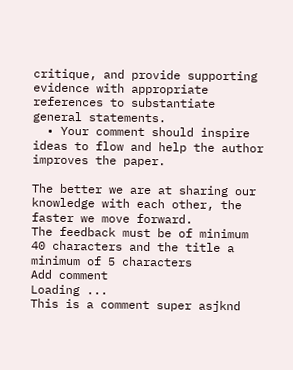critique, and provide supporting evidence with appropriate references to substantiate general statements.
  • Your comment should inspire ideas to flow and help the author improves the paper.

The better we are at sharing our knowledge with each other, the faster we move forward.
The feedback must be of minimum 40 characters and the title a minimum of 5 characters
Add comment
Loading ...
This is a comment super asjknd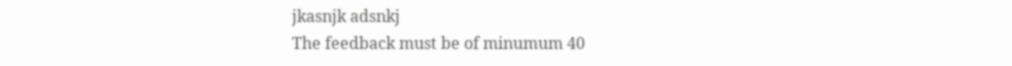jkasnjk adsnkj
The feedback must be of minumum 40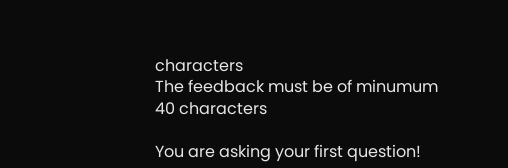characters
The feedback must be of minumum 40 characters

You are asking your first question!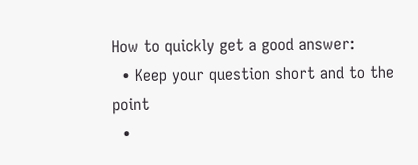How to quickly get a good answer:
  • Keep your question short and to the point
  •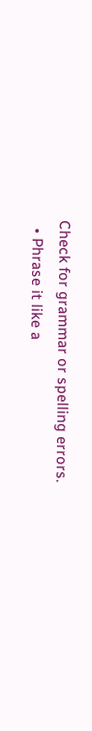Check for grammar or spelling errors.
  • Phrase it like a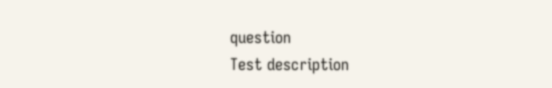question
Test description